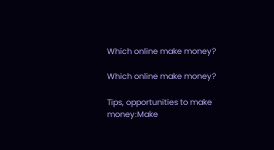Which online make money?

Which online make money?

Tips, opportunities to make money:Make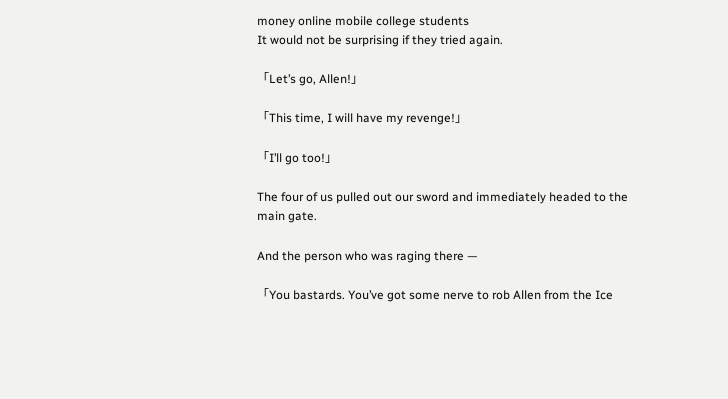money online mobile college students
It would not be surprising if they tried again.

「Let’s go, Allen!」

「This time, I will have my revenge!」

「I’ll go too!」

The four of us pulled out our sword and immediately headed to the main gate.

And the person who was raging there —

「You bastards. You’ve got some nerve to rob Allen from the Ice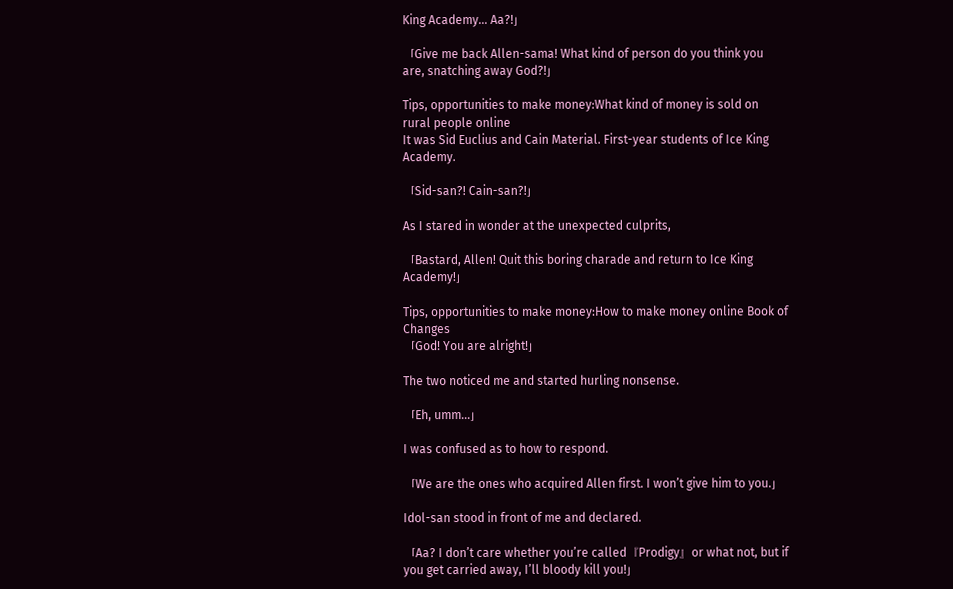King Academy… Aa?!」

「Give me back Allen-sama! What kind of person do you think you are, snatching away God?!」

Tips, opportunities to make money:What kind of money is sold on rural people online
It was Sid Euclius and Cain Material. First-year students of Ice King Academy.

「Sid-san?! Cain-san?!」

As I stared in wonder at the unexpected culprits,

「Bastard, Allen! Quit this boring charade and return to Ice King Academy!」

Tips, opportunities to make money:How to make money online Book of Changes
「God! You are alright!」

The two noticed me and started hurling nonsense.

「Eh, umm…」

I was confused as to how to respond.

「We are the ones who acquired Allen first. I won’t give him to you.」

Idol-san stood in front of me and declared.

「Aa? I don’t care whether you’re called『Prodigy』or what not, but if you get carried away, I’ll bloody kill you!」